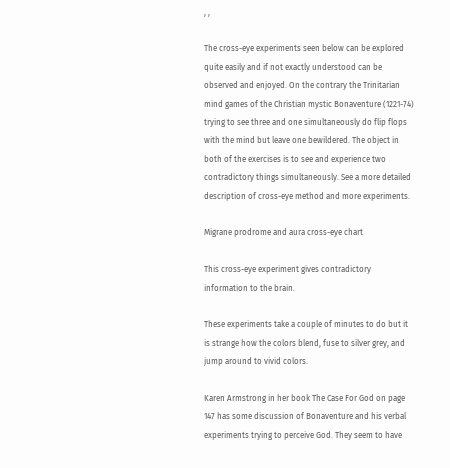, ,

The cross-eye experiments seen below can be explored quite easily and if not exactly understood can be observed and enjoyed. On the contrary the Trinitarian mind games of the Christian mystic Bonaventure (1221-74) trying to see three and one simultaneously do flip flops with the mind but leave one bewildered. The object in both of the exercises is to see and experience two contradictory things simultaneously. See a more detailed description of cross-eye method and more experiments.

Migrane prodrome and aura cross-eye chart

This cross-eye experiment gives contradictory information to the brain.

These experiments take a couple of minutes to do but it is strange how the colors blend, fuse to silver grey, and jump around to vivid colors.

Karen Armstrong in her book The Case For God on page 147 has some discussion of Bonaventure and his verbal experiments trying to perceive God. They seem to have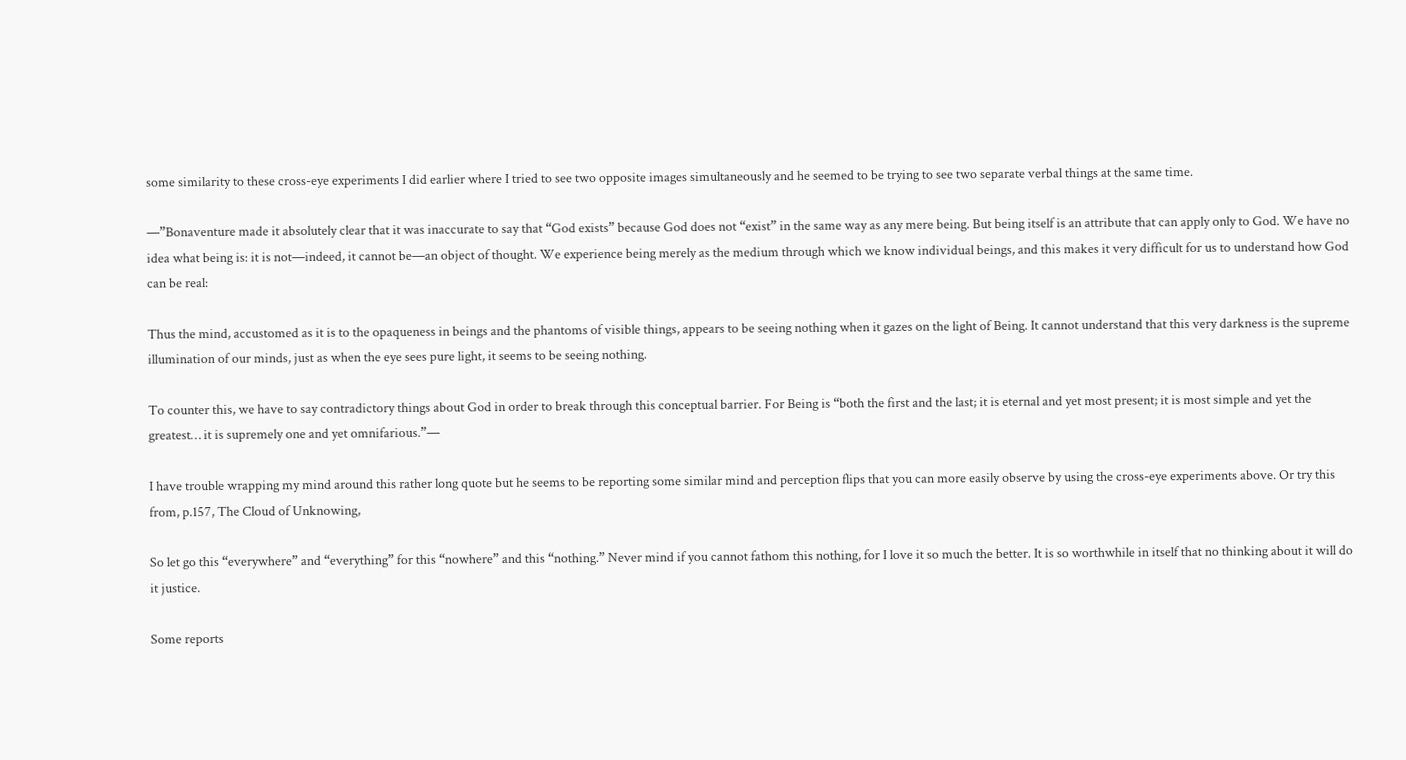some similarity to these cross-eye experiments I did earlier where I tried to see two opposite images simultaneously and he seemed to be trying to see two separate verbal things at the same time.

—”Bonaventure made it absolutely clear that it was inaccurate to say that “God exists” because God does not “exist” in the same way as any mere being. But being itself is an attribute that can apply only to God. We have no idea what being is: it is not—indeed, it cannot be—an object of thought. We experience being merely as the medium through which we know individual beings, and this makes it very difficult for us to understand how God can be real:

Thus the mind, accustomed as it is to the opaqueness in beings and the phantoms of visible things, appears to be seeing nothing when it gazes on the light of Being. It cannot understand that this very darkness is the supreme illumination of our minds, just as when the eye sees pure light, it seems to be seeing nothing.

To counter this, we have to say contradictory things about God in order to break through this conceptual barrier. For Being is “both the first and the last; it is eternal and yet most present; it is most simple and yet the greatest… it is supremely one and yet omnifarious.”—

I have trouble wrapping my mind around this rather long quote but he seems to be reporting some similar mind and perception flips that you can more easily observe by using the cross-eye experiments above. Or try this from, p.157, The Cloud of Unknowing,

So let go this “everywhere” and “everything” for this “nowhere” and this “nothing.” Never mind if you cannot fathom this nothing, for I love it so much the better. It is so worthwhile in itself that no thinking about it will do it justice.

Some reports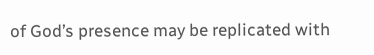of God’s presence may be replicated with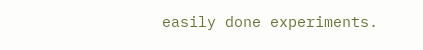easily done experiments.